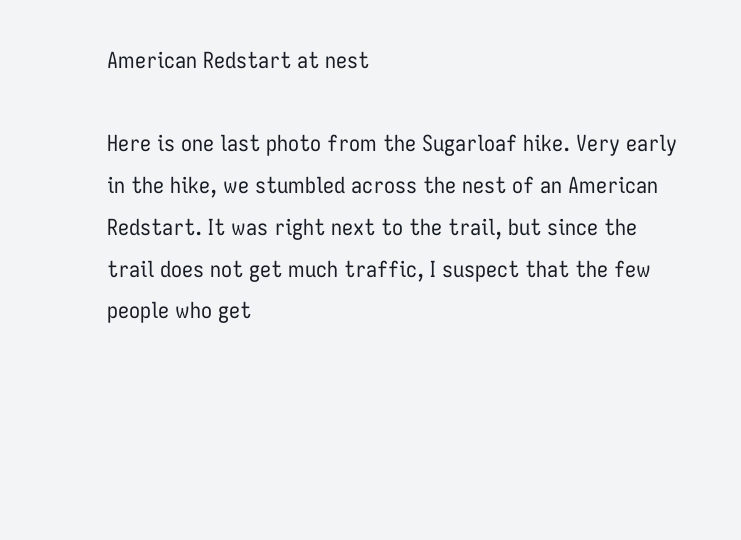American Redstart at nest

Here is one last photo from the Sugarloaf hike. Very early in the hike, we stumbled across the nest of an American Redstart. It was right next to the trail, but since the trail does not get much traffic, I suspect that the few people who get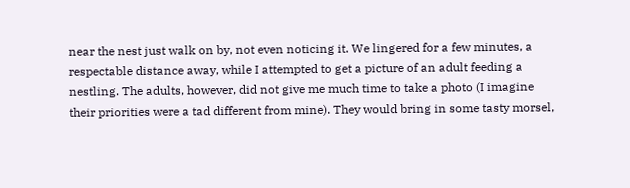near the nest just walk on by, not even noticing it. We lingered for a few minutes, a respectable distance away, while I attempted to get a picture of an adult feeding a nestling. The adults, however, did not give me much time to take a photo (I imagine their priorities were a tad different from mine). They would bring in some tasty morsel,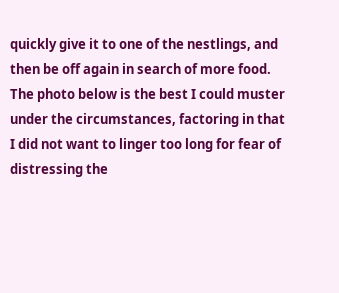quickly give it to one of the nestlings, and then be off again in search of more food. The photo below is the best I could muster under the circumstances, factoring in that I did not want to linger too long for fear of distressing the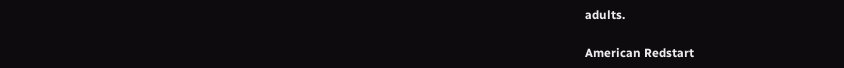adults.

American Redstart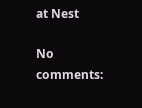at Nest

No comments: